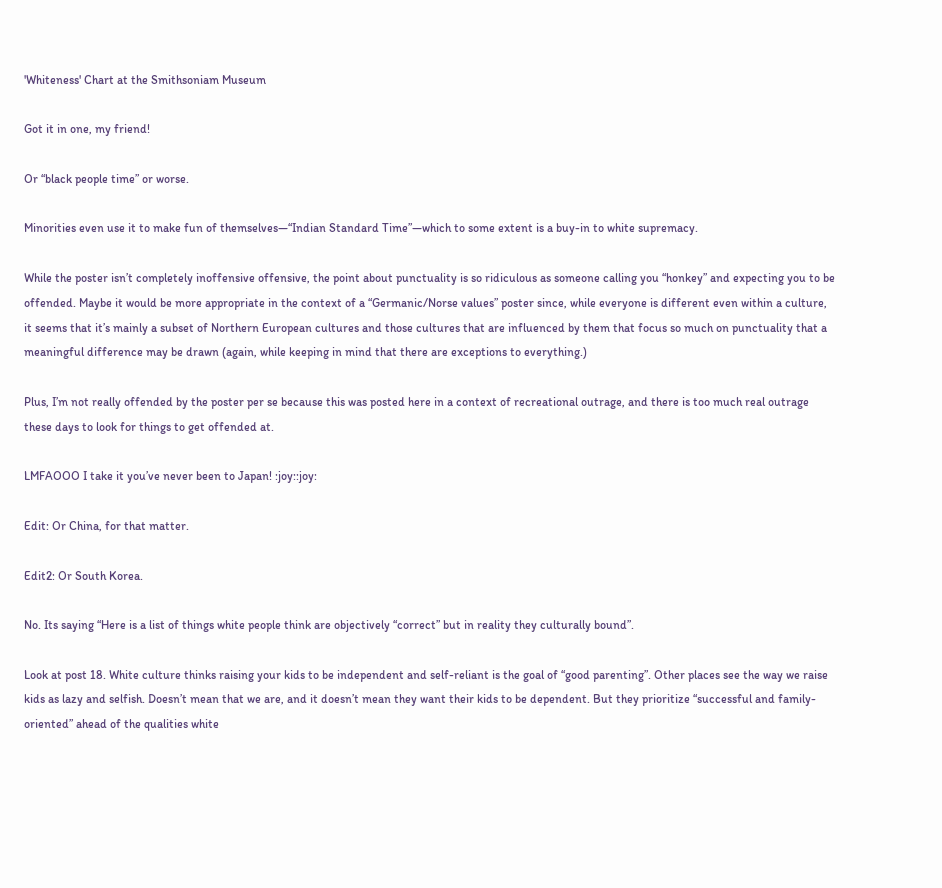'Whiteness' Chart at the Smithsoniam Museum

Got it in one, my friend!

Or “black people time” or worse.

Minorities even use it to make fun of themselves—“Indian Standard Time”—which to some extent is a buy-in to white supremacy.

While the poster isn’t completely inoffensive offensive, the point about punctuality is so ridiculous as someone calling you “honkey” and expecting you to be offended. Maybe it would be more appropriate in the context of a “Germanic/Norse values” poster since, while everyone is different even within a culture, it seems that it’s mainly a subset of Northern European cultures and those cultures that are influenced by them that focus so much on punctuality that a meaningful difference may be drawn (again, while keeping in mind that there are exceptions to everything.)

Plus, I’m not really offended by the poster per se because this was posted here in a context of recreational outrage, and there is too much real outrage these days to look for things to get offended at.

LMFAOOO I take it you’ve never been to Japan! :joy::joy:

Edit: Or China, for that matter.

Edit2: Or South Korea.

No. Its saying “Here is a list of things white people think are objectively “correct” but in reality they culturally bound”.

Look at post 18. White culture thinks raising your kids to be independent and self-reliant is the goal of “good parenting”. Other places see the way we raise kids as lazy and selfish. Doesn’t mean that we are, and it doesn’t mean they want their kids to be dependent. But they prioritize “successful and family-oriented” ahead of the qualities white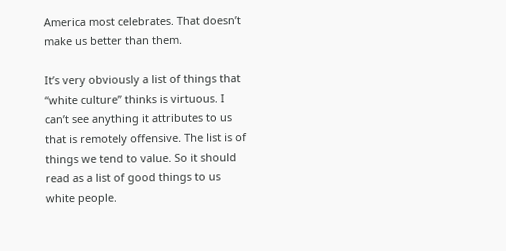America most celebrates. That doesn’t make us better than them.

It’s very obviously a list of things that “white culture” thinks is virtuous. I can’t see anything it attributes to us that is remotely offensive. The list is of things we tend to value. So it should read as a list of good things to us white people.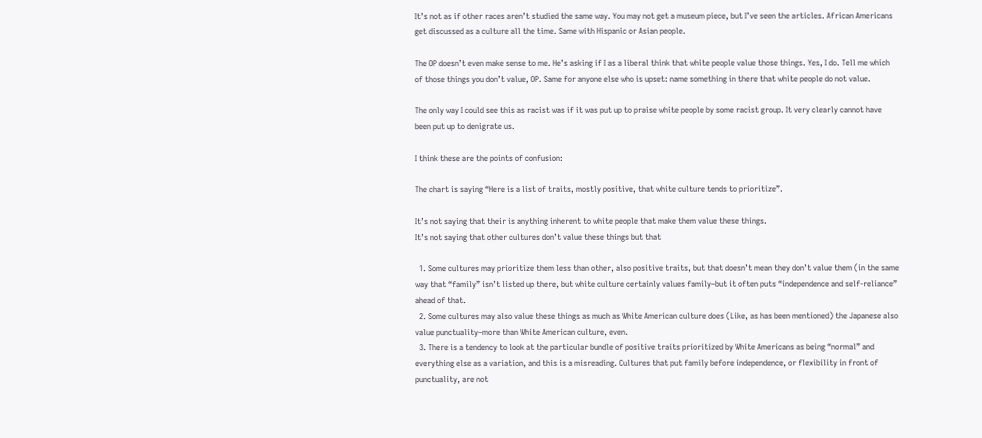It’s not as if other races aren’t studied the same way. You may not get a museum piece, but I’ve seen the articles. African Americans get discussed as a culture all the time. Same with Hispanic or Asian people.

The OP doesn’t even make sense to me. He’s asking if I as a liberal think that white people value those things. Yes, I do. Tell me which of those things you don’t value, OP. Same for anyone else who is upset: name something in there that white people do not value.

The only way I could see this as racist was if it was put up to praise white people by some racist group. It very clearly cannot have been put up to denigrate us.

I think these are the points of confusion:

The chart is saying “Here is a list of traits, mostly positive, that white culture tends to prioritize”.

It’s not saying that their is anything inherent to white people that make them value these things.
It’s not saying that other cultures don’t value these things but that

  1. Some cultures may prioritize them less than other, also positive traits, but that doesn’t mean they don’t value them (in the same way that “family” isn’t listed up there, but white culture certainly values family–but it often puts “independence and self-reliance” ahead of that.
  2. Some cultures may also value these things as much as White American culture does (Like, as has been mentioned) the Japanese also value punctuality–more than White American culture, even.
  3. There is a tendency to look at the particular bundle of positive traits prioritized by White Americans as being “normal” and everything else as a variation, and this is a misreading. Cultures that put family before independence, or flexibility in front of punctuality, are not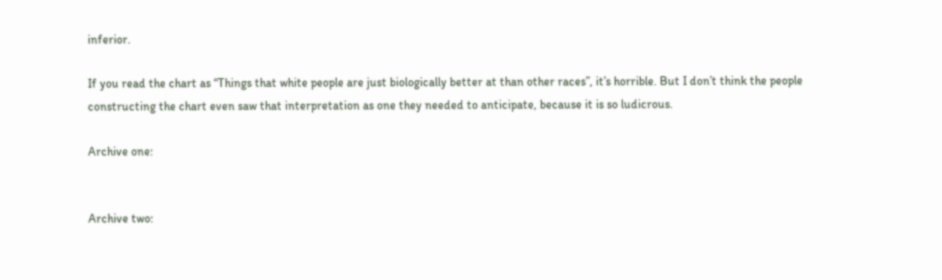inferior.

If you read the chart as “Things that white people are just biologically better at than other races”, it’s horrible. But I don’t think the people constructing the chart even saw that interpretation as one they needed to anticipate, because it is so ludicrous.

Archive one:


Archive two: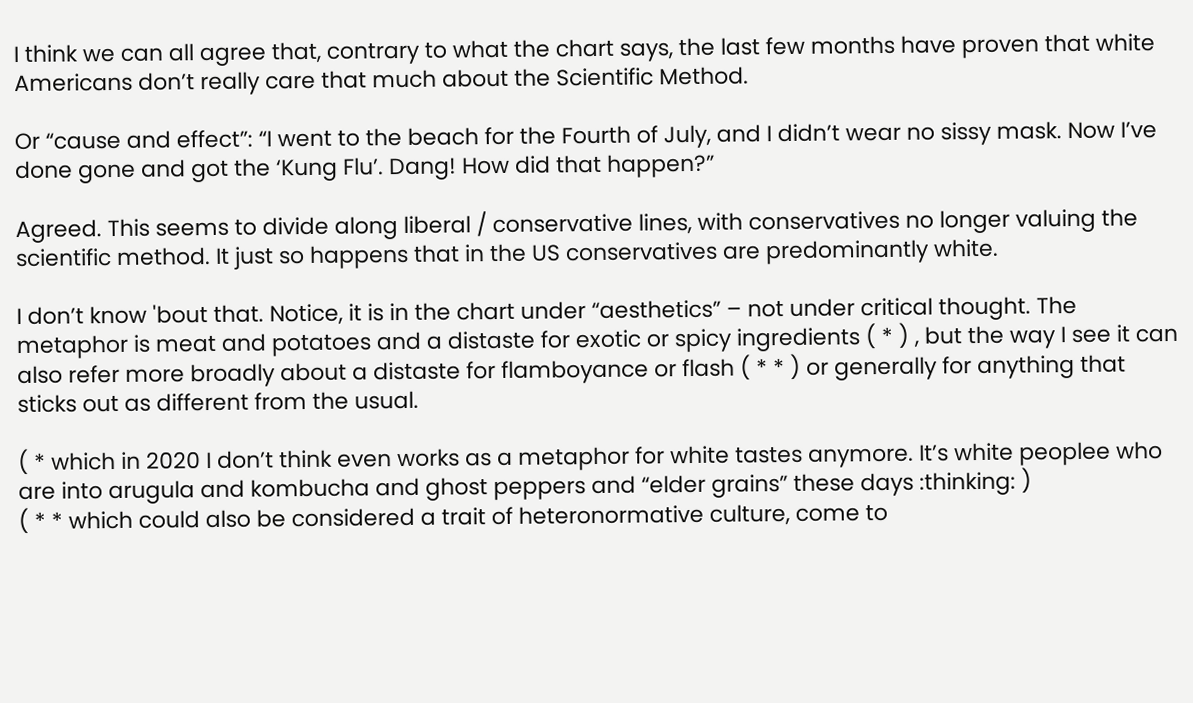I think we can all agree that, contrary to what the chart says, the last few months have proven that white Americans don’t really care that much about the Scientific Method.

Or “cause and effect”: “I went to the beach for the Fourth of July, and I didn’t wear no sissy mask. Now I’ve done gone and got the ‘Kung Flu’. Dang! How did that happen?”

Agreed. This seems to divide along liberal / conservative lines, with conservatives no longer valuing the scientific method. It just so happens that in the US conservatives are predominantly white.

I don’t know 'bout that. Notice, it is in the chart under “aesthetics” – not under critical thought. The metaphor is meat and potatoes and a distaste for exotic or spicy ingredients ( * ) , but the way I see it can also refer more broadly about a distaste for flamboyance or flash ( * * ) or generally for anything that sticks out as different from the usual.

( * which in 2020 I don’t think even works as a metaphor for white tastes anymore. It’s white peoplee who are into arugula and kombucha and ghost peppers and “elder grains” these days :thinking: )
( * * which could also be considered a trait of heteronormative culture, come to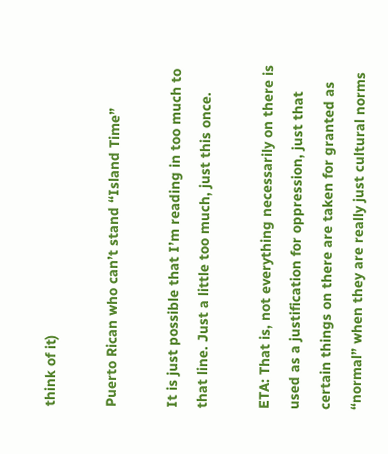think of it)

Puerto Rican who can’t stand “Island Time”

It is just possible that I’m reading in too much to that line. Just a little too much, just this once.

ETA: That is, not everything necessarily on there is used as a justification for oppression, just that certain things on there are taken for granted as “normal” when they are really just cultural norms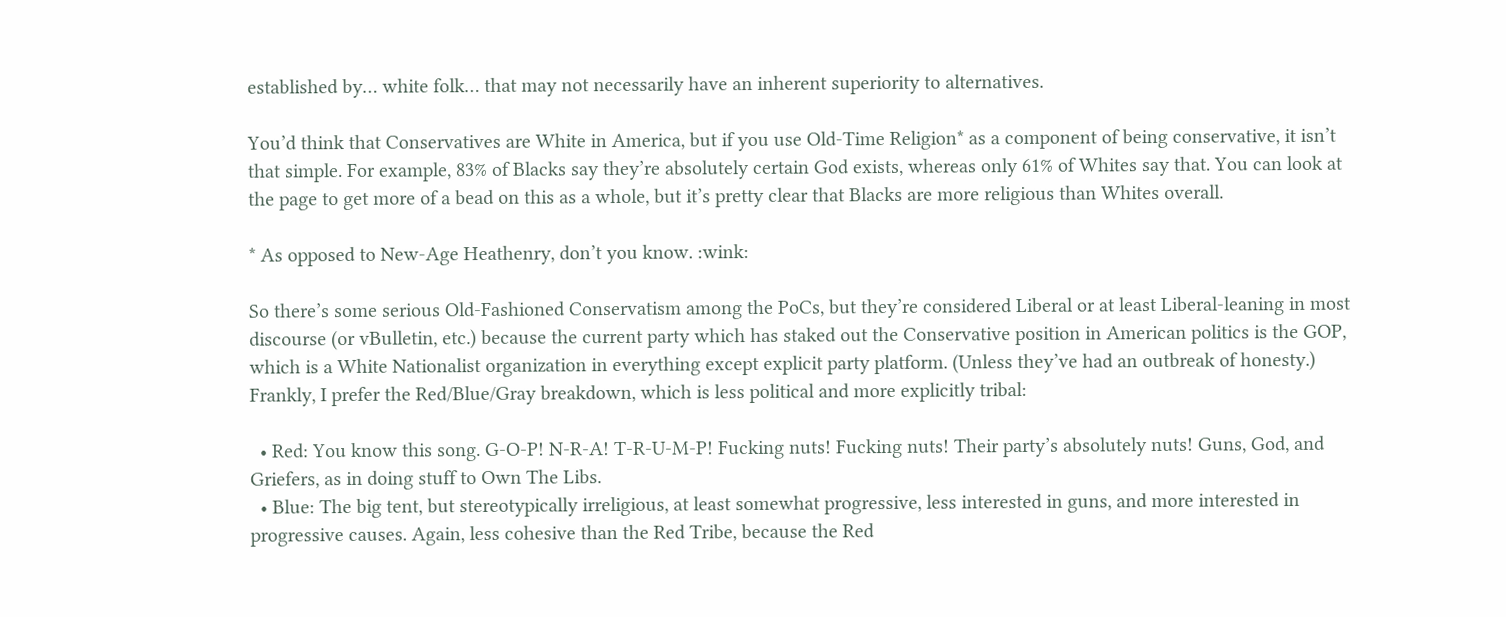established by… white folk… that may not necessarily have an inherent superiority to alternatives.

You’d think that Conservatives are White in America, but if you use Old-Time Religion* as a component of being conservative, it isn’t that simple. For example, 83% of Blacks say they’re absolutely certain God exists, whereas only 61% of Whites say that. You can look at the page to get more of a bead on this as a whole, but it’s pretty clear that Blacks are more religious than Whites overall.

* As opposed to New-Age Heathenry, don’t you know. :wink:

So there’s some serious Old-Fashioned Conservatism among the PoCs, but they’re considered Liberal or at least Liberal-leaning in most discourse (or vBulletin, etc.) because the current party which has staked out the Conservative position in American politics is the GOP, which is a White Nationalist organization in everything except explicit party platform. (Unless they’ve had an outbreak of honesty.) Frankly, I prefer the Red/Blue/Gray breakdown, which is less political and more explicitly tribal:

  • Red: You know this song. G-O-P! N-R-A! T-R-U-M-P! Fucking nuts! Fucking nuts! Their party’s absolutely nuts! Guns, God, and Griefers, as in doing stuff to Own The Libs.
  • Blue: The big tent, but stereotypically irreligious, at least somewhat progressive, less interested in guns, and more interested in progressive causes. Again, less cohesive than the Red Tribe, because the Red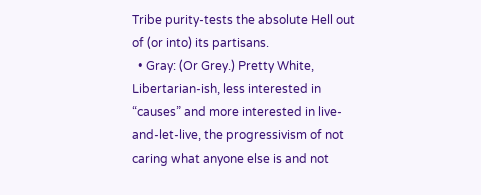Tribe purity-tests the absolute Hell out of (or into) its partisans.
  • Gray: (Or Grey.) Pretty White, Libertarian-ish, less interested in “causes” and more interested in live-and-let-live, the progressivism of not caring what anyone else is and not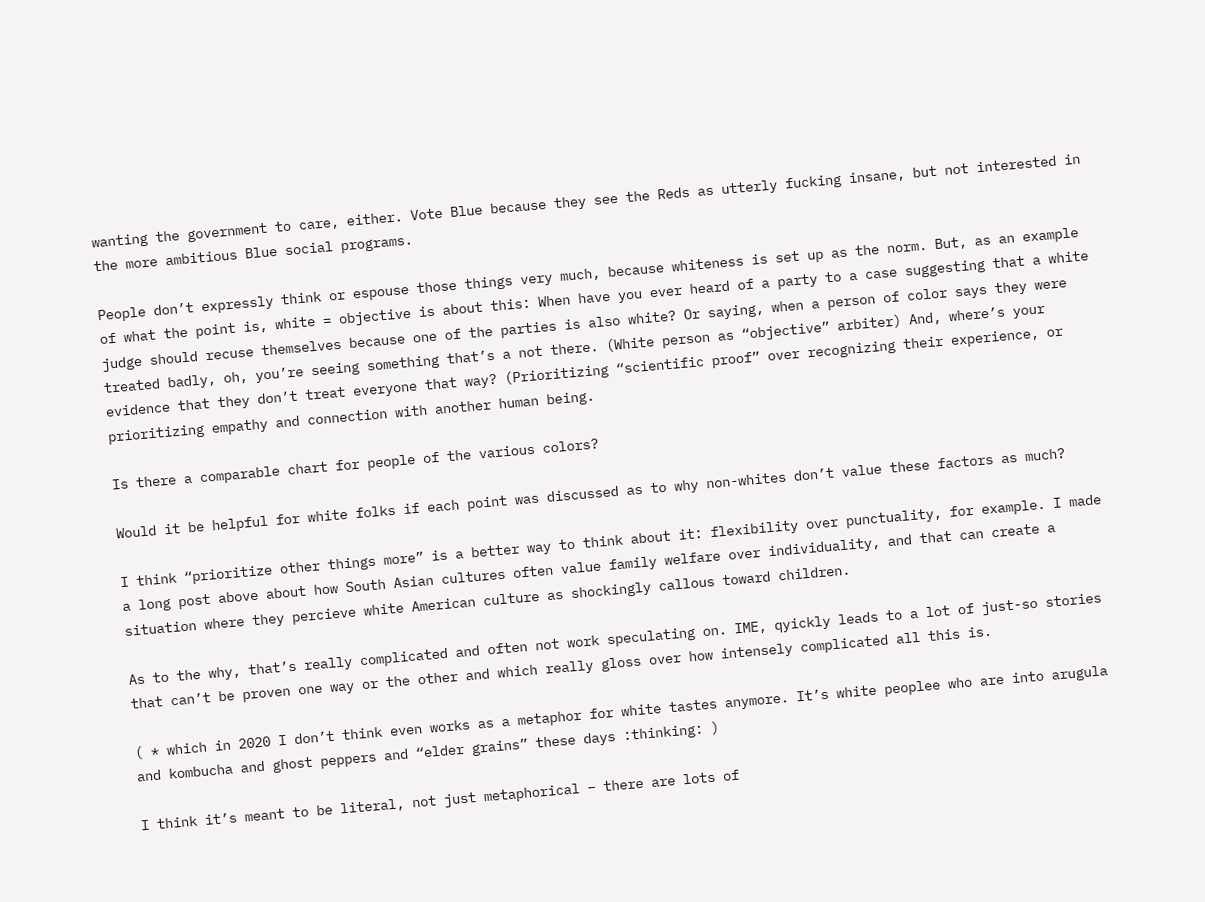wanting the government to care, either. Vote Blue because they see the Reds as utterly fucking insane, but not interested in the more ambitious Blue social programs.

People don’t expressly think or espouse those things very much, because whiteness is set up as the norm. But, as an example of what the point is, white = objective is about this: When have you ever heard of a party to a case suggesting that a white judge should recuse themselves because one of the parties is also white? Or saying, when a person of color says they were treated badly, oh, you’re seeing something that’s a not there. (White person as “objective” arbiter) And, where’s your evidence that they don’t treat everyone that way? (Prioritizing “scientific proof” over recognizing their experience, or prioritizing empathy and connection with another human being.

Is there a comparable chart for people of the various colors?

Would it be helpful for white folks if each point was discussed as to why non-whites don’t value these factors as much?

I think “prioritize other things more” is a better way to think about it: flexibility over punctuality, for example. I made a long post above about how South Asian cultures often value family welfare over individuality, and that can create a situation where they percieve white American culture as shockingly callous toward children.

As to the why, that’s really complicated and often not work speculating on. IME, qyickly leads to a lot of just-so stories that can’t be proven one way or the other and which really gloss over how intensely complicated all this is.

( * which in 2020 I don’t think even works as a metaphor for white tastes anymore. It’s white peoplee who are into arugula and kombucha and ghost peppers and “elder grains” these days :thinking: )

I think it’s meant to be literal, not just metaphorical – there are lots of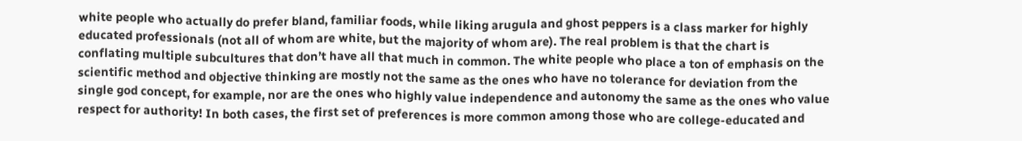white people who actually do prefer bland, familiar foods, while liking arugula and ghost peppers is a class marker for highly educated professionals (not all of whom are white, but the majority of whom are). The real problem is that the chart is conflating multiple subcultures that don’t have all that much in common. The white people who place a ton of emphasis on the scientific method and objective thinking are mostly not the same as the ones who have no tolerance for deviation from the single god concept, for example, nor are the ones who highly value independence and autonomy the same as the ones who value respect for authority! In both cases, the first set of preferences is more common among those who are college-educated and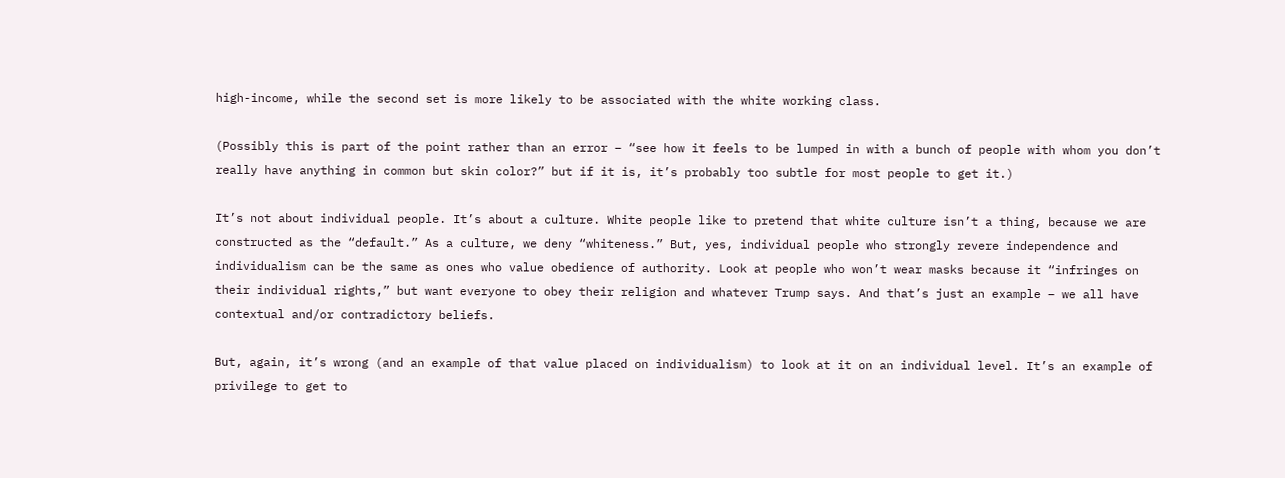high-income, while the second set is more likely to be associated with the white working class.

(Possibly this is part of the point rather than an error – “see how it feels to be lumped in with a bunch of people with whom you don’t really have anything in common but skin color?” but if it is, it’s probably too subtle for most people to get it.)

It’s not about individual people. It’s about a culture. White people like to pretend that white culture isn’t a thing, because we are constructed as the “default.” As a culture, we deny “whiteness.” But, yes, individual people who strongly revere independence and individualism can be the same as ones who value obedience of authority. Look at people who won’t wear masks because it “infringes on their individual rights,” but want everyone to obey their religion and whatever Trump says. And that’s just an example – we all have contextual and/or contradictory beliefs.

But, again, it’s wrong (and an example of that value placed on individualism) to look at it on an individual level. It’s an example of privilege to get to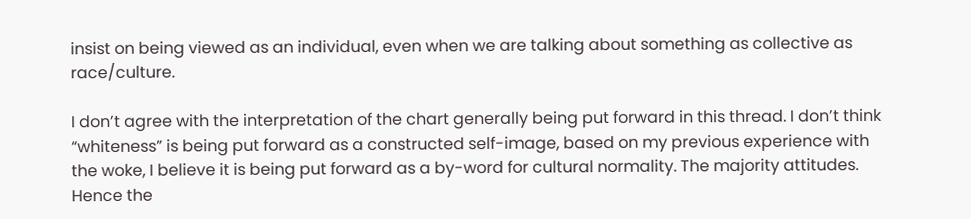insist on being viewed as an individual, even when we are talking about something as collective as race/culture.

I don’t agree with the interpretation of the chart generally being put forward in this thread. I don’t think “whiteness” is being put forward as a constructed self-image, based on my previous experience with the woke, I believe it is being put forward as a by-word for cultural normality. The majority attitudes. Hence the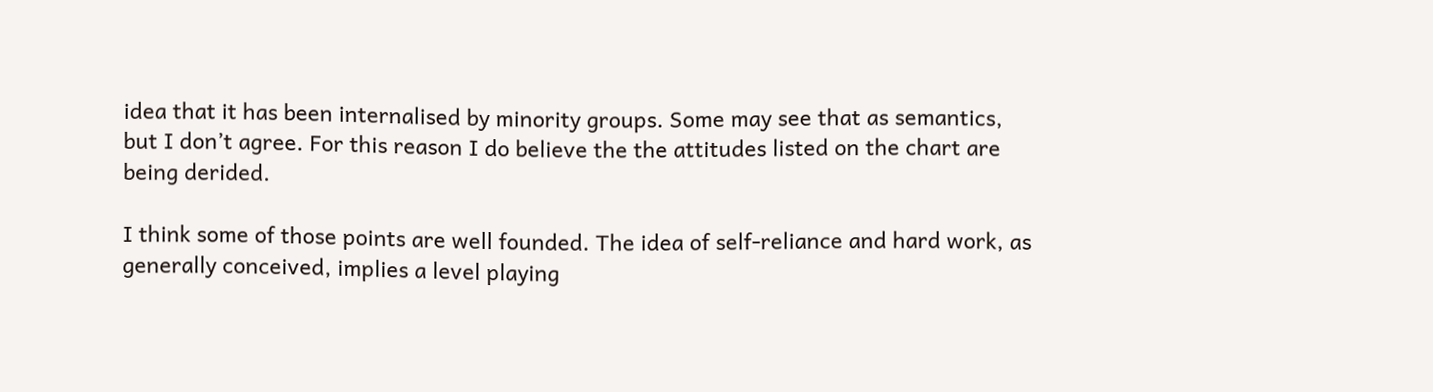idea that it has been internalised by minority groups. Some may see that as semantics, but I don’t agree. For this reason I do believe the the attitudes listed on the chart are being derided.

I think some of those points are well founded. The idea of self-reliance and hard work, as generally conceived, implies a level playing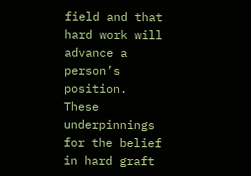field and that hard work will advance a person’s position. These underpinnings for the belief in hard graft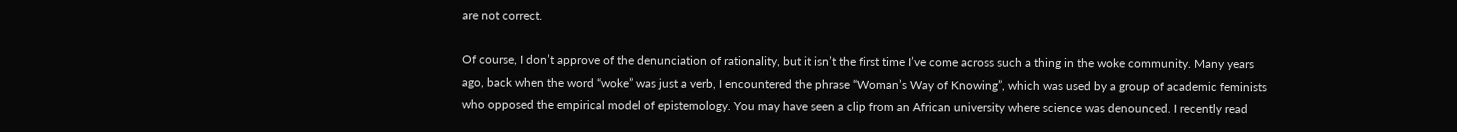are not correct.

Of course, I don’t approve of the denunciation of rationality, but it isn’t the first time I’ve come across such a thing in the woke community. Many years ago, back when the word “woke” was just a verb, I encountered the phrase “Woman’s Way of Knowing”, which was used by a group of academic feminists who opposed the empirical model of epistemology. You may have seen a clip from an African university where science was denounced. I recently read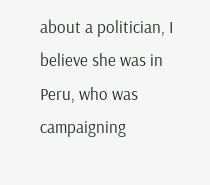about a politician, I believe she was in Peru, who was campaigning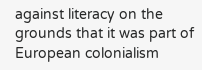against literacy on the grounds that it was part of European colonialism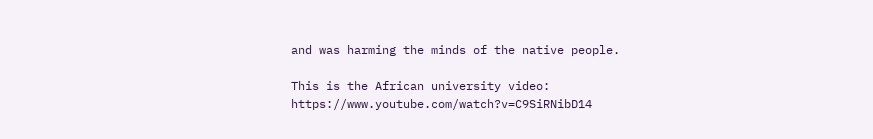and was harming the minds of the native people.

This is the African university video: https://www.youtube.com/watch?v=C9SiRNibD14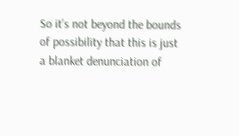So it’s not beyond the bounds of possibility that this is just a blanket denunciation of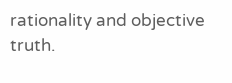rationality and objective truth.